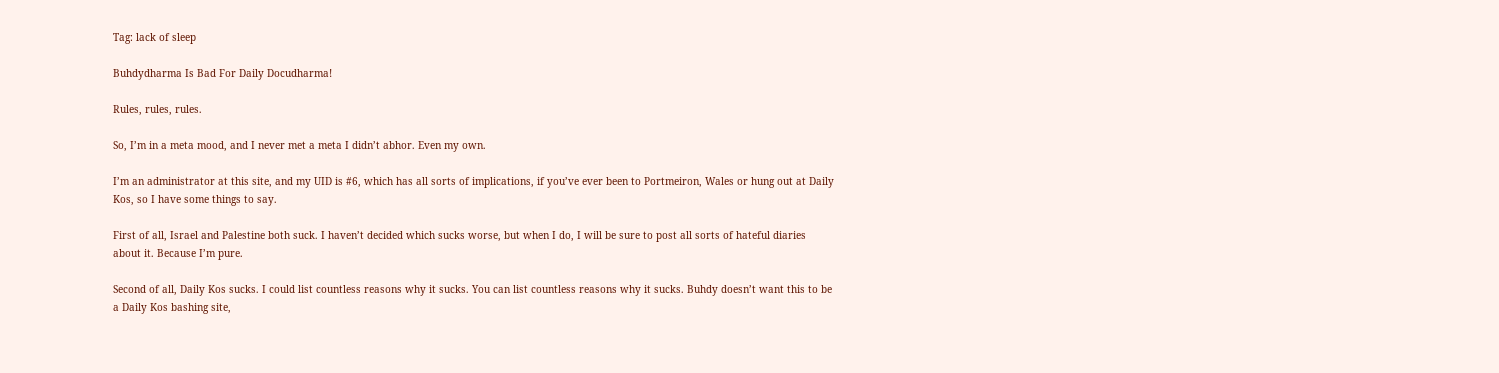Tag: lack of sleep

Buhdydharma Is Bad For Daily Docudharma!

Rules, rules, rules.

So, I’m in a meta mood, and I never met a meta I didn’t abhor. Even my own.

I’m an administrator at this site, and my UID is #6, which has all sorts of implications, if you’ve ever been to Portmeiron, Wales or hung out at Daily Kos, so I have some things to say.

First of all, Israel and Palestine both suck. I haven’t decided which sucks worse, but when I do, I will be sure to post all sorts of hateful diaries about it. Because I’m pure.

Second of all, Daily Kos sucks. I could list countless reasons why it sucks. You can list countless reasons why it sucks. Buhdy doesn’t want this to be a Daily Kos bashing site,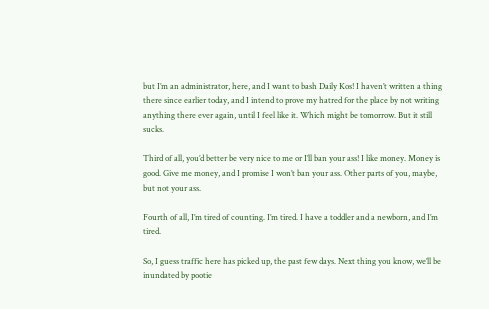but I’m an administrator, here, and I want to bash Daily Kos! I haven’t written a thing there since earlier today, and I intend to prove my hatred for the place by not writing anything there ever again, until I feel like it. Which might be tomorrow. But it still sucks.

Third of all, you’d better be very nice to me or I’ll ban your ass! I like money. Money is good. Give me money, and I promise I won’t ban your ass. Other parts of you, maybe, but not your ass.

Fourth of all, I’m tired of counting. I’m tired. I have a toddler and a newborn, and I’m tired.

So, I guess traffic here has picked up, the past few days. Next thing you know, we’ll be inundated by pootie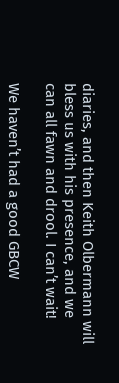diaries, and then Keith Olbermann will bless us with his presence, and we can all fawn and drool. I can’t wait!

We haven’t had a good GBCW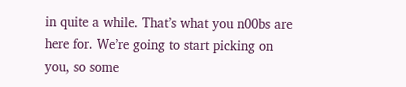in quite a while. That’s what you n00bs are here for. We’re going to start picking on you, so some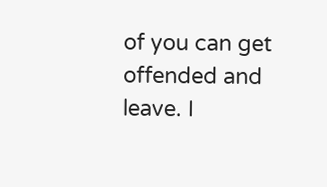of you can get offended and leave. I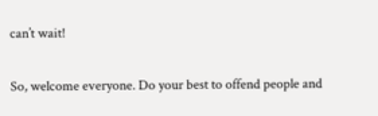can’t wait!

So, welcome everyone. Do your best to offend people and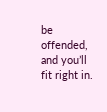be offended, and you’ll fit right in.